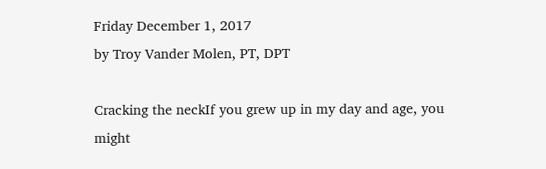Friday December 1, 2017
by Troy Vander Molen, PT, DPT

Cracking the neckIf you grew up in my day and age, you might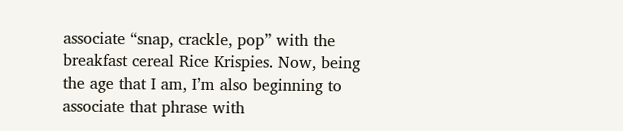associate “snap, crackle, pop” with the breakfast cereal Rice Krispies. Now, being the age that I am, I’m also beginning to associate that phrase with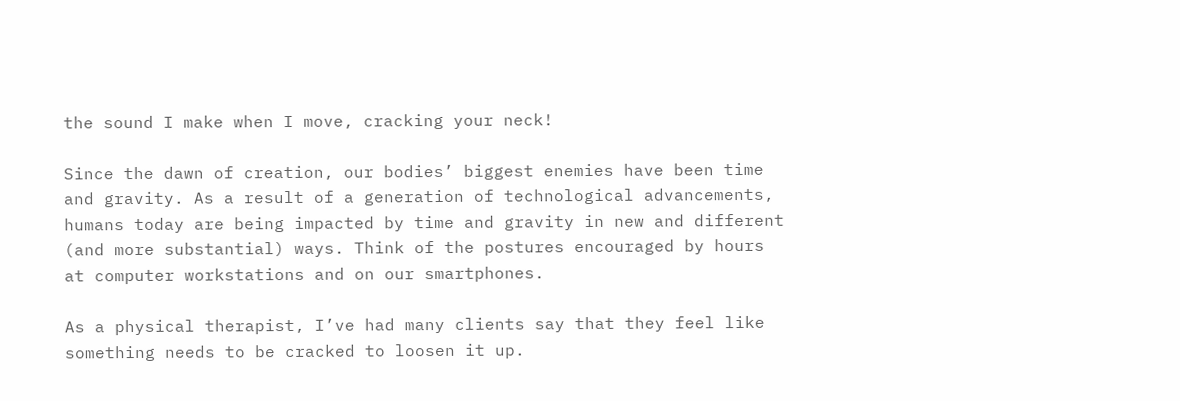the sound I make when I move, cracking your neck!

Since the dawn of creation, our bodies’ biggest enemies have been time and gravity. As a result of a generation of technological advancements, humans today are being impacted by time and gravity in new and different (and more substantial) ways. Think of the postures encouraged by hours at computer workstations and on our smartphones.

As a physical therapist, I’ve had many clients say that they feel like something needs to be cracked to loosen it up.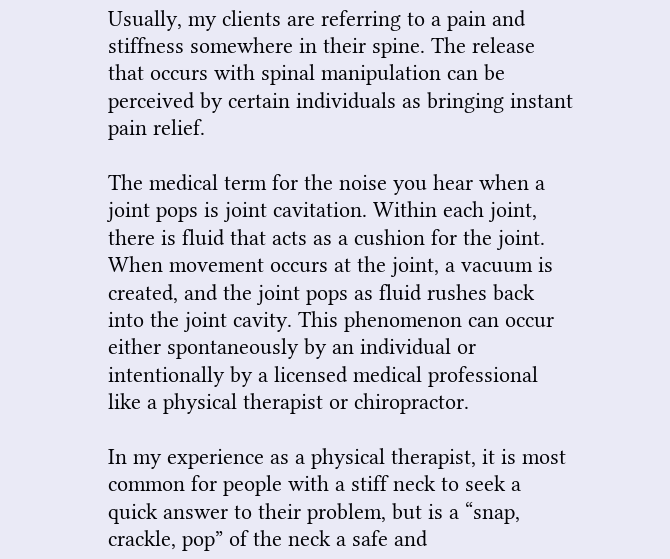Usually, my clients are referring to a pain and stiffness somewhere in their spine. The release that occurs with spinal manipulation can be perceived by certain individuals as bringing instant pain relief.

The medical term for the noise you hear when a joint pops is joint cavitation. Within each joint, there is fluid that acts as a cushion for the joint. When movement occurs at the joint, a vacuum is created, and the joint pops as fluid rushes back into the joint cavity. This phenomenon can occur either spontaneously by an individual or intentionally by a licensed medical professional like a physical therapist or chiropractor.

In my experience as a physical therapist, it is most common for people with a stiff neck to seek a quick answer to their problem, but is a “snap, crackle, pop” of the neck a safe and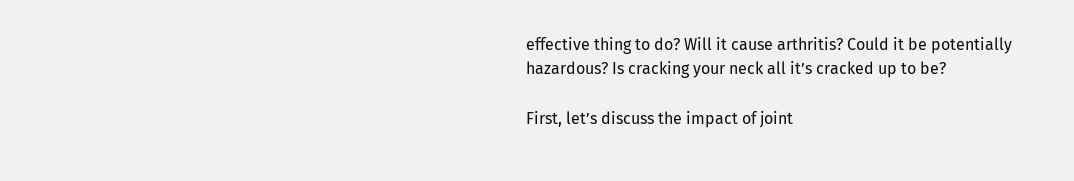effective thing to do? Will it cause arthritis? Could it be potentially hazardous? Is cracking your neck all it’s cracked up to be?

First, let’s discuss the impact of joint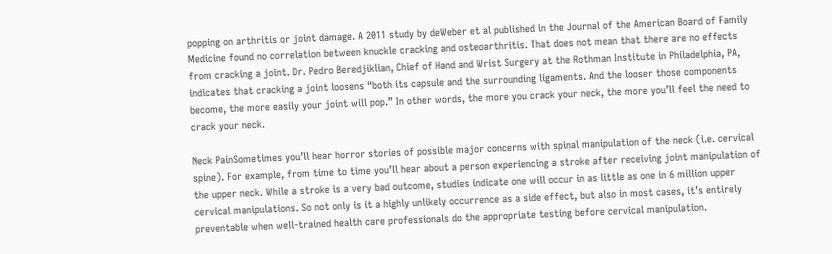popping on arthritis or joint damage. A 2011 study by deWeber et al published in the Journal of the American Board of Family Medicine found no correlation between knuckle cracking and osteoarthritis. That does not mean that there are no effects from cracking a joint. Dr. Pedro Beredjiklian, Chief of Hand and Wrist Surgery at the Rothman Institute in Philadelphia, PA, indicates that cracking a joint loosens “both its capsule and the surrounding ligaments. And the looser those components become, the more easily your joint will pop.” In other words, the more you crack your neck, the more you’ll feel the need to crack your neck.

Neck PainSometimes you’ll hear horror stories of possible major concerns with spinal manipulation of the neck (i.e. cervical spine). For example, from time to time you’ll hear about a person experiencing a stroke after receiving joint manipulation of the upper neck. While a stroke is a very bad outcome, studies indicate one will occur in as little as one in 6 million upper cervical manipulations. So not only is it a highly unlikely occurrence as a side effect, but also in most cases, it’s entirely preventable when well-trained health care professionals do the appropriate testing before cervical manipulation.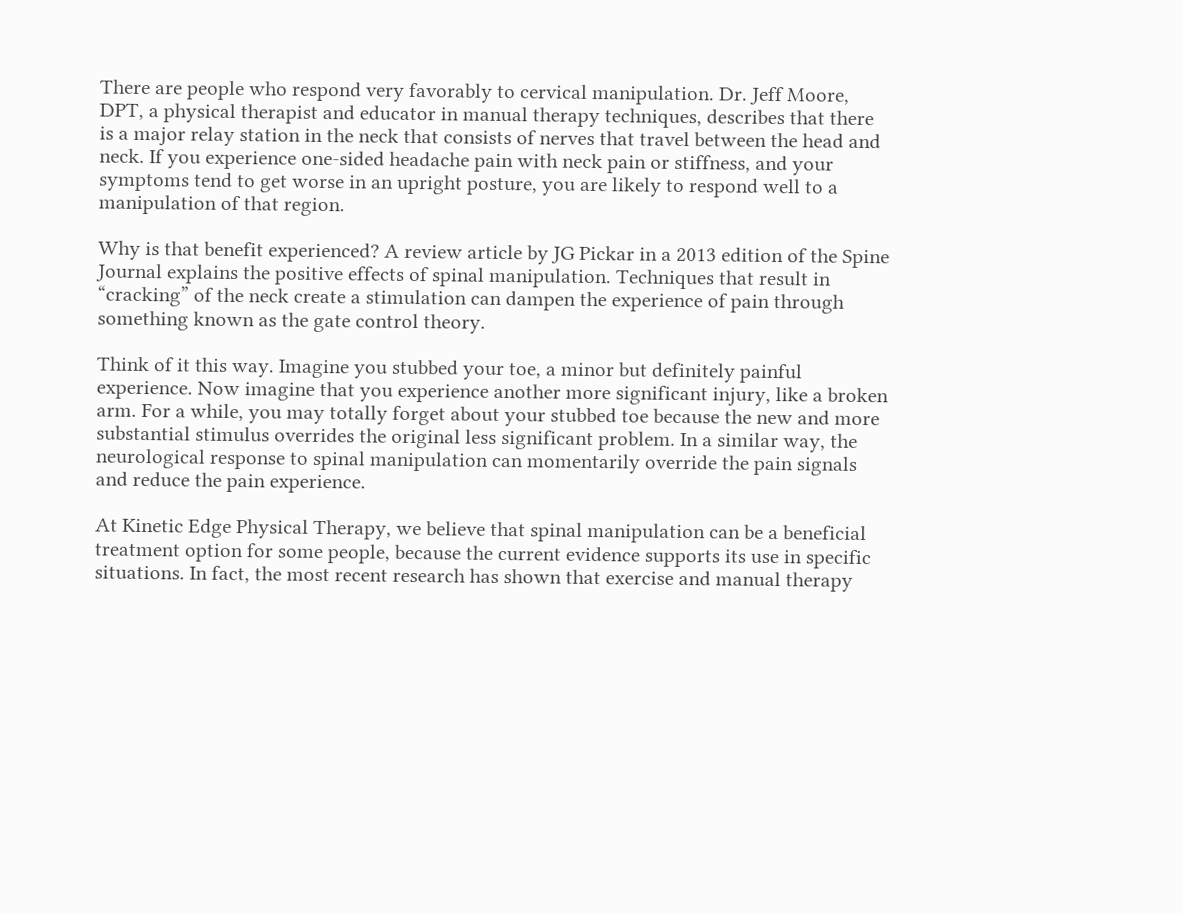There are people who respond very favorably to cervical manipulation. Dr. Jeff Moore, DPT, a physical therapist and educator in manual therapy techniques, describes that there is a major relay station in the neck that consists of nerves that travel between the head and neck. If you experience one-sided headache pain with neck pain or stiffness, and your symptoms tend to get worse in an upright posture, you are likely to respond well to a manipulation of that region.

Why is that benefit experienced? A review article by JG Pickar in a 2013 edition of the Spine Journal explains the positive effects of spinal manipulation. Techniques that result in “cracking” of the neck create a stimulation can dampen the experience of pain through something known as the gate control theory.

Think of it this way. Imagine you stubbed your toe, a minor but definitely painful experience. Now imagine that you experience another more significant injury, like a broken arm. For a while, you may totally forget about your stubbed toe because the new and more substantial stimulus overrides the original less significant problem. In a similar way, the neurological response to spinal manipulation can momentarily override the pain signals and reduce the pain experience.

At Kinetic Edge Physical Therapy, we believe that spinal manipulation can be a beneficial treatment option for some people, because the current evidence supports its use in specific situations. In fact, the most recent research has shown that exercise and manual therapy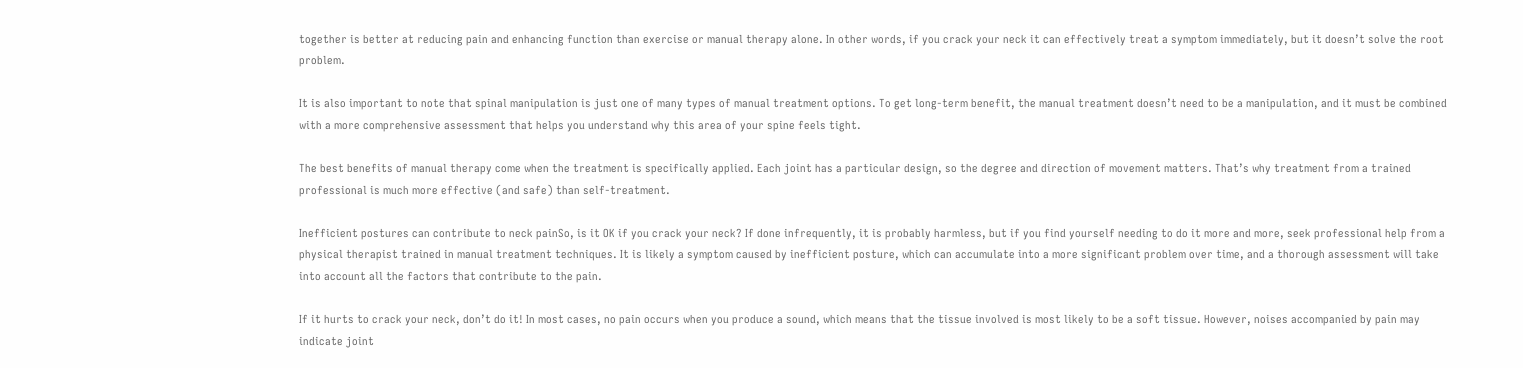together is better at reducing pain and enhancing function than exercise or manual therapy alone. In other words, if you crack your neck it can effectively treat a symptom immediately, but it doesn’t solve the root problem.

It is also important to note that spinal manipulation is just one of many types of manual treatment options. To get long-term benefit, the manual treatment doesn’t need to be a manipulation, and it must be combined with a more comprehensive assessment that helps you understand why this area of your spine feels tight.

The best benefits of manual therapy come when the treatment is specifically applied. Each joint has a particular design, so the degree and direction of movement matters. That’s why treatment from a trained professional is much more effective (and safe) than self-treatment.

Inefficient postures can contribute to neck painSo, is it OK if you crack your neck? If done infrequently, it is probably harmless, but if you find yourself needing to do it more and more, seek professional help from a physical therapist trained in manual treatment techniques. It is likely a symptom caused by inefficient posture, which can accumulate into a more significant problem over time, and a thorough assessment will take into account all the factors that contribute to the pain.

If it hurts to crack your neck, don’t do it! In most cases, no pain occurs when you produce a sound, which means that the tissue involved is most likely to be a soft tissue. However, noises accompanied by pain may indicate joint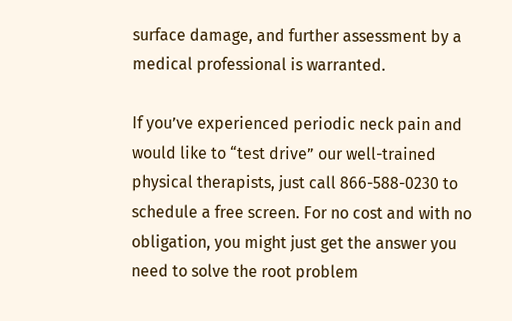surface damage, and further assessment by a medical professional is warranted.

If you’ve experienced periodic neck pain and would like to “test drive” our well-trained physical therapists, just call 866-588-0230 to schedule a free screen. For no cost and with no obligation, you might just get the answer you need to solve the root problem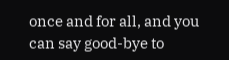once and for all, and you can say good-bye to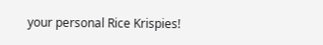your personal Rice Krispies!